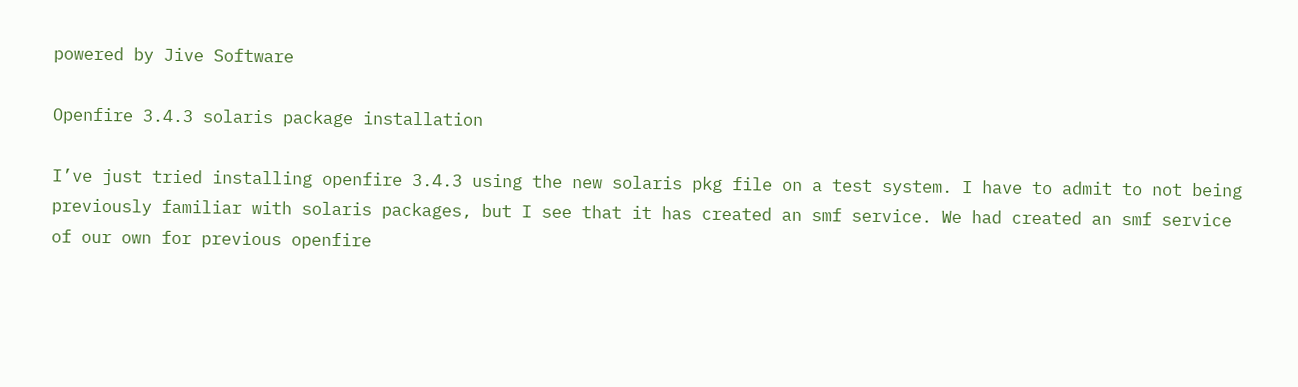powered by Jive Software

Openfire 3.4.3 solaris package installation

I’ve just tried installing openfire 3.4.3 using the new solaris pkg file on a test system. I have to admit to not being previously familiar with solaris packages, but I see that it has created an smf service. We had created an smf service of our own for previous openfire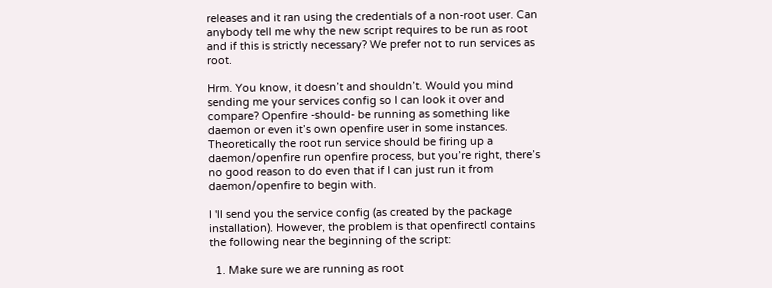releases and it ran using the credentials of a non-root user. Can anybody tell me why the new script requires to be run as root and if this is strictly necessary? We prefer not to run services as root.

Hrm. You know, it doesn’t and shouldn’t. Would you mind sending me your services config so I can look it over and compare? Openfire -should- be running as something like daemon or even it’s own openfire user in some instances. Theoretically the root run service should be firing up a daemon/openfire run openfire process, but you’re right, there’s no good reason to do even that if I can just run it from daemon/openfire to begin with.

I 'll send you the service config (as created by the package installation). However, the problem is that openfirectl contains the following near the beginning of the script:

  1. Make sure we are running as root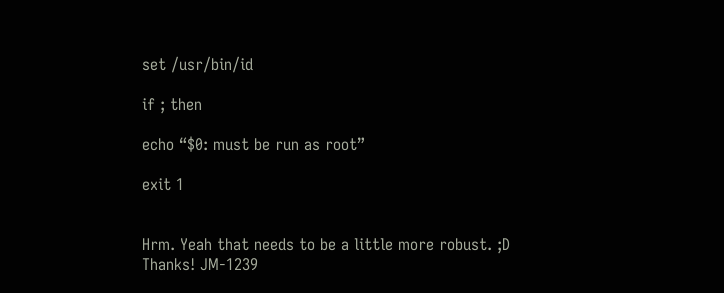set /usr/bin/id

if ; then

echo “$0: must be run as root”

exit 1


Hrm. Yeah that needs to be a little more robust. ;D Thanks! JM-1239